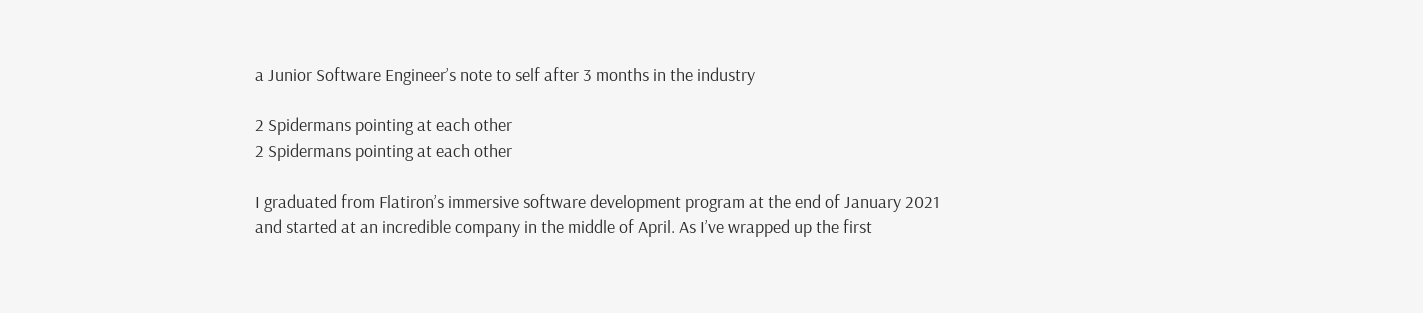a Junior Software Engineer’s note to self after 3 months in the industry

2 Spidermans pointing at each other
2 Spidermans pointing at each other

I graduated from Flatiron’s immersive software development program at the end of January 2021 and started at an incredible company in the middle of April. As I’ve wrapped up the first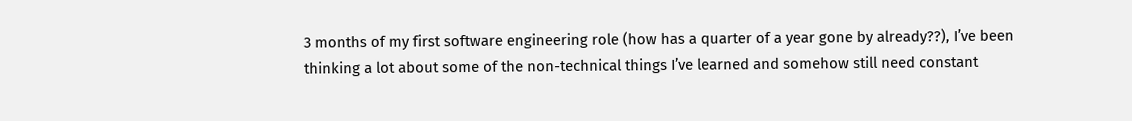3 months of my first software engineering role (how has a quarter of a year gone by already??), I’ve been thinking a lot about some of the non-technical things I’ve learned and somehow still need constant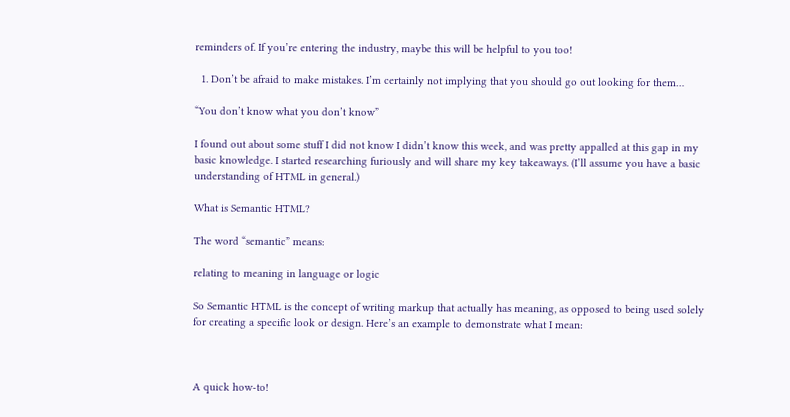reminders of. If you’re entering the industry, maybe this will be helpful to you too!

  1. Don’t be afraid to make mistakes. I’m certainly not implying that you should go out looking for them…

“You don’t know what you don’t know”

I found out about some stuff I did not know I didn’t know this week, and was pretty appalled at this gap in my basic knowledge. I started researching furiously and will share my key takeaways. (I’ll assume you have a basic understanding of HTML in general.)

What is Semantic HTML?

The word “semantic” means:

relating to meaning in language or logic

So Semantic HTML is the concept of writing markup that actually has meaning, as opposed to being used solely for creating a specific look or design. Here’s an example to demonstrate what I mean:



A quick how-to!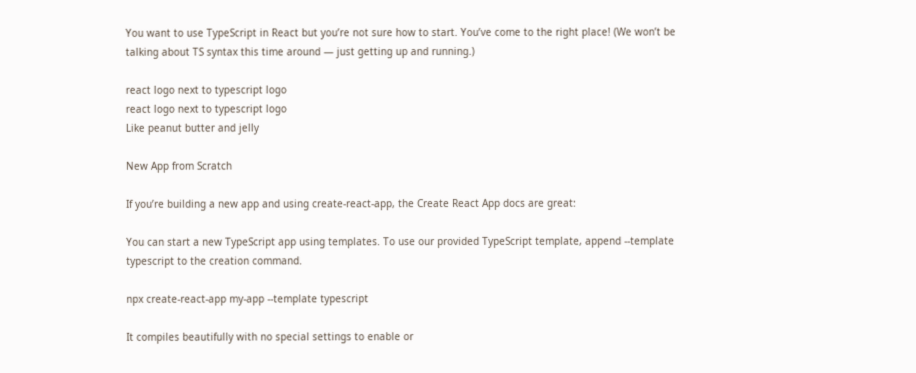You want to use TypeScript in React but you’re not sure how to start. You’ve come to the right place! (We won’t be talking about TS syntax this time around — just getting up and running.)

react logo next to typescript logo
react logo next to typescript logo
Like peanut butter and jelly

New App from Scratch

If you’re building a new app and using create-react-app, the Create React App docs are great:

You can start a new TypeScript app using templates. To use our provided TypeScript template, append --template typescript to the creation command.

npx create-react-app my-app --template typescript

It compiles beautifully with no special settings to enable or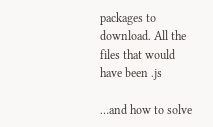packages to download. All the files that would have been .js

…and how to solve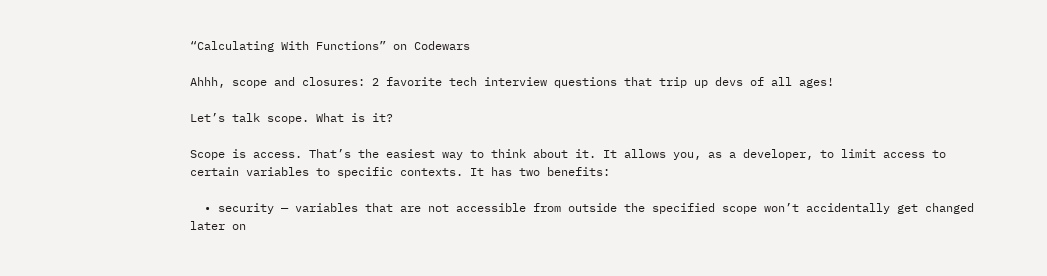“Calculating With Functions” on Codewars

Ahhh, scope and closures: 2 favorite tech interview questions that trip up devs of all ages!

Let’s talk scope. What is it?

Scope is access. That’s the easiest way to think about it. It allows you, as a developer, to limit access to certain variables to specific contexts. It has two benefits:

  • security — variables that are not accessible from outside the specified scope won’t accidentally get changed later on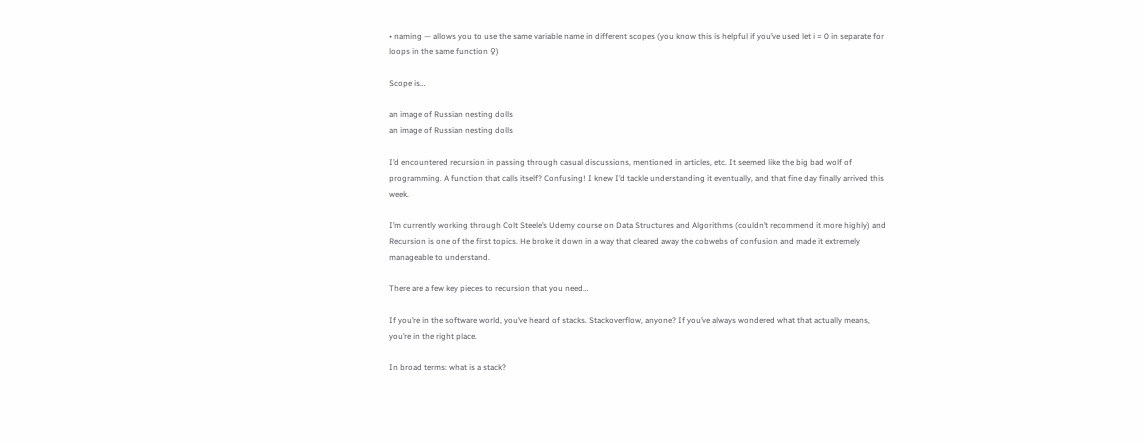• naming — allows you to use the same variable name in different scopes (you know this is helpful if you’ve used let i = 0 in separate for loops in the same function ♀)

Scope is…

an image of Russian nesting dolls
an image of Russian nesting dolls

I’d encountered recursion in passing through casual discussions, mentioned in articles, etc. It seemed like the big bad wolf of programming. A function that calls itself? Confusing! I knew I’d tackle understanding it eventually, and that fine day finally arrived this week.

I’m currently working through Colt Steele’s Udemy course on Data Structures and Algorithms (couldn’t recommend it more highly) and Recursion is one of the first topics. He broke it down in a way that cleared away the cobwebs of confusion and made it extremely manageable to understand.

There are a few key pieces to recursion that you need…

If you’re in the software world, you’ve heard of stacks. Stackoverflow, anyone? If you’ve always wondered what that actually means, you’re in the right place.

In broad terms: what is a stack?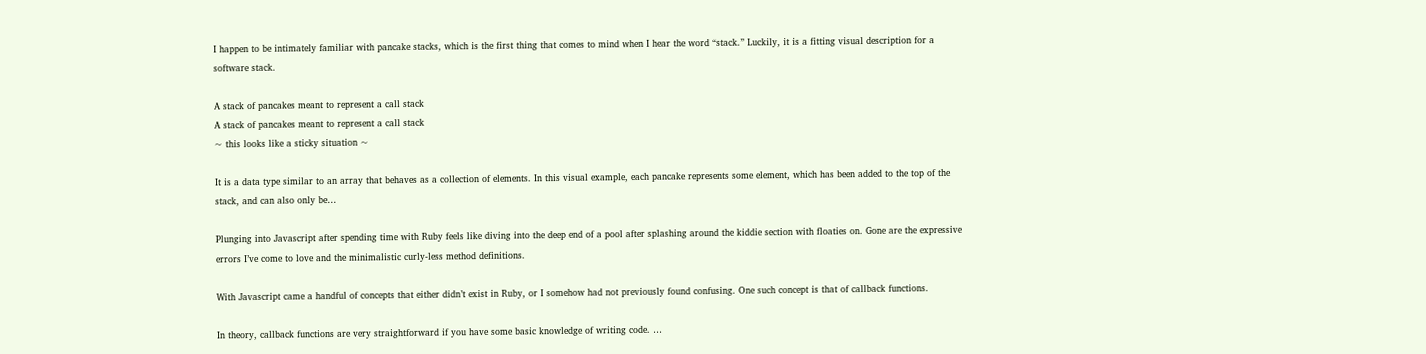I happen to be intimately familiar with pancake stacks, which is the first thing that comes to mind when I hear the word “stack.” Luckily, it is a fitting visual description for a software stack.

A stack of pancakes meant to represent a call stack
A stack of pancakes meant to represent a call stack
~ this looks like a sticky situation ~

It is a data type similar to an array that behaves as a collection of elements. In this visual example, each pancake represents some element, which has been added to the top of the stack, and can also only be…

Plunging into Javascript after spending time with Ruby feels like diving into the deep end of a pool after splashing around the kiddie section with floaties on. Gone are the expressive errors I’ve come to love and the minimalistic curly-less method definitions.

With Javascript came a handful of concepts that either didn’t exist in Ruby, or I somehow had not previously found confusing. One such concept is that of callback functions.

In theory, callback functions are very straightforward if you have some basic knowledge of writing code. …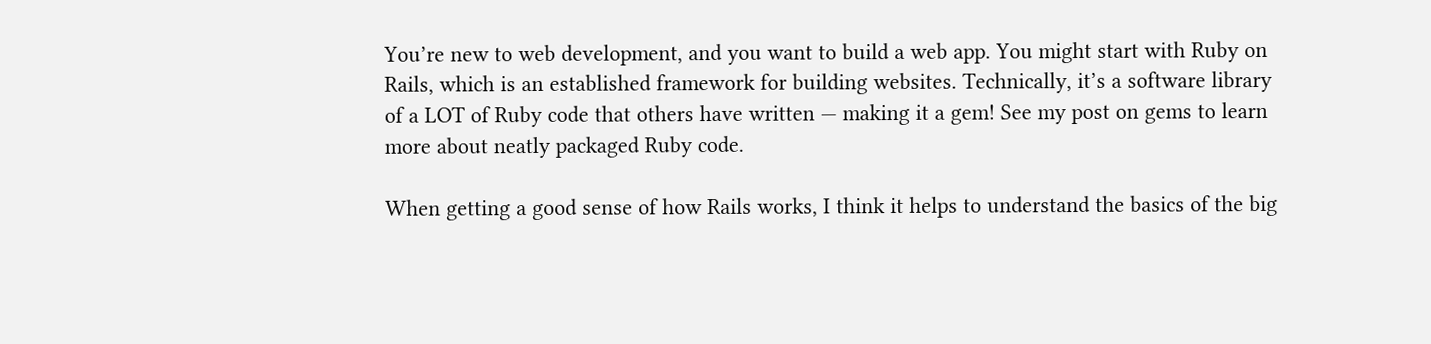You’re new to web development, and you want to build a web app. You might start with Ruby on Rails, which is an established framework for building websites. Technically, it’s a software library of a LOT of Ruby code that others have written — making it a gem! See my post on gems to learn more about neatly packaged Ruby code.

When getting a good sense of how Rails works, I think it helps to understand the basics of the big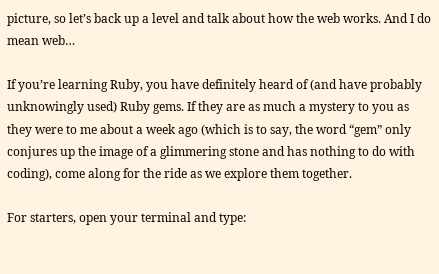picture, so let’s back up a level and talk about how the web works. And I do mean web…

If you’re learning Ruby, you have definitely heard of (and have probably unknowingly used) Ruby gems. If they are as much a mystery to you as they were to me about a week ago (which is to say, the word “gem” only conjures up the image of a glimmering stone and has nothing to do with coding), come along for the ride as we explore them together.

For starters, open your terminal and type: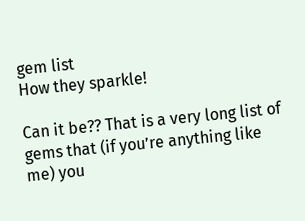gem list
How they sparkle!

Can it be?? That is a very long list of gems that (if you’re anything like me) you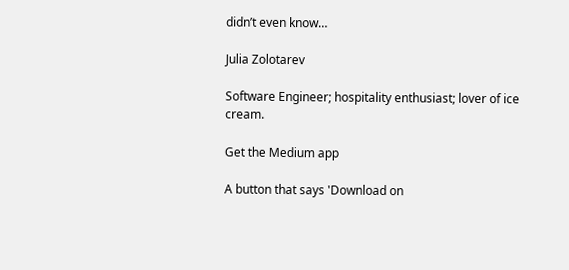didn’t even know…

Julia Zolotarev

Software Engineer; hospitality enthusiast; lover of ice cream.

Get the Medium app

A button that says 'Download on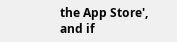the App Store', and if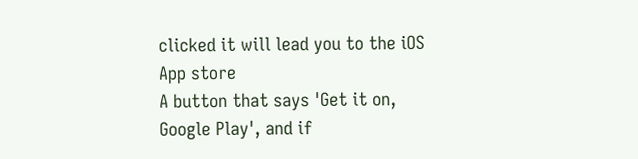clicked it will lead you to the iOS App store
A button that says 'Get it on, Google Play', and if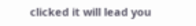clicked it will lead you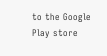to the Google Play store